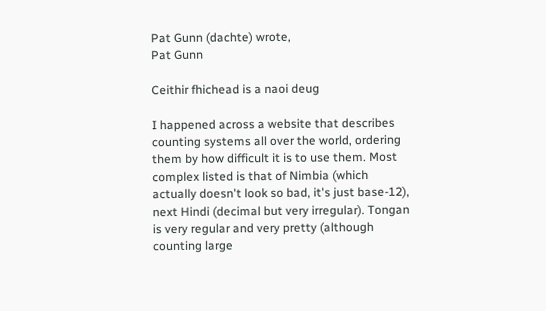Pat Gunn (dachte) wrote,
Pat Gunn

Ceithir fhichead is a naoi deug

I happened across a website that describes counting systems all over the world, ordering them by how difficult it is to use them. Most complex listed is that of Nimbia (which actually doesn't look so bad, it's just base-12), next Hindi (decimal but very irregular). Tongan is very regular and very pretty (although counting large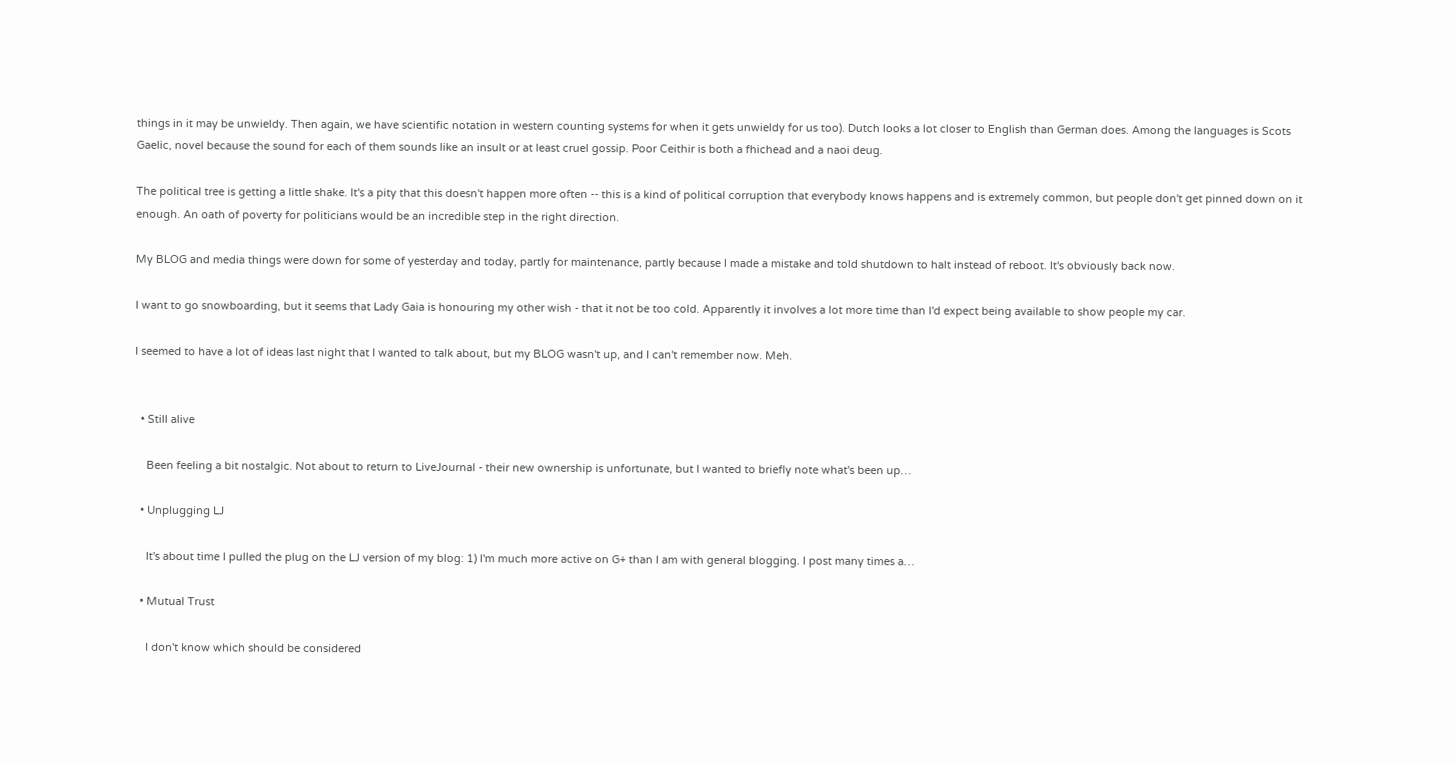things in it may be unwieldy. Then again, we have scientific notation in western counting systems for when it gets unwieldy for us too). Dutch looks a lot closer to English than German does. Among the languages is Scots Gaelic, novel because the sound for each of them sounds like an insult or at least cruel gossip. Poor Ceithir is both a fhichead and a naoi deug.

The political tree is getting a little shake. It's a pity that this doesn't happen more often -- this is a kind of political corruption that everybody knows happens and is extremely common, but people don't get pinned down on it enough. An oath of poverty for politicians would be an incredible step in the right direction.

My BLOG and media things were down for some of yesterday and today, partly for maintenance, partly because I made a mistake and told shutdown to halt instead of reboot. It's obviously back now.

I want to go snowboarding, but it seems that Lady Gaia is honouring my other wish - that it not be too cold. Apparently it involves a lot more time than I'd expect being available to show people my car.

I seemed to have a lot of ideas last night that I wanted to talk about, but my BLOG wasn't up, and I can't remember now. Meh.


  • Still alive

    Been feeling a bit nostalgic. Not about to return to LiveJournal - their new ownership is unfortunate, but I wanted to briefly note what's been up…

  • Unplugging LJ

    It's about time I pulled the plug on the LJ version of my blog: 1) I'm much more active on G+ than I am with general blogging. I post many times a…

  • Mutual Trust

    I don't know which should be considered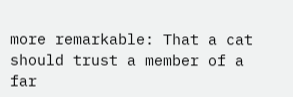more remarkable: That a cat should trust a member of a far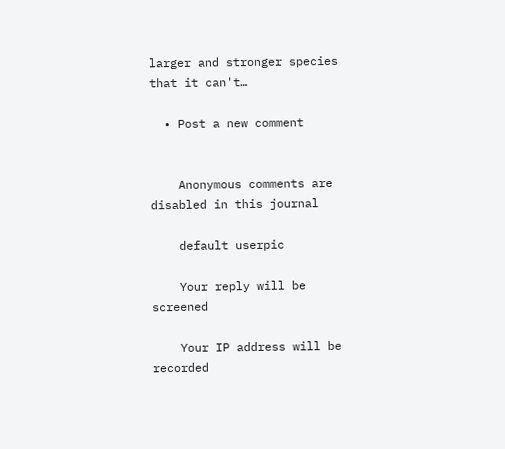larger and stronger species that it can't…

  • Post a new comment


    Anonymous comments are disabled in this journal

    default userpic

    Your reply will be screened

    Your IP address will be recorded